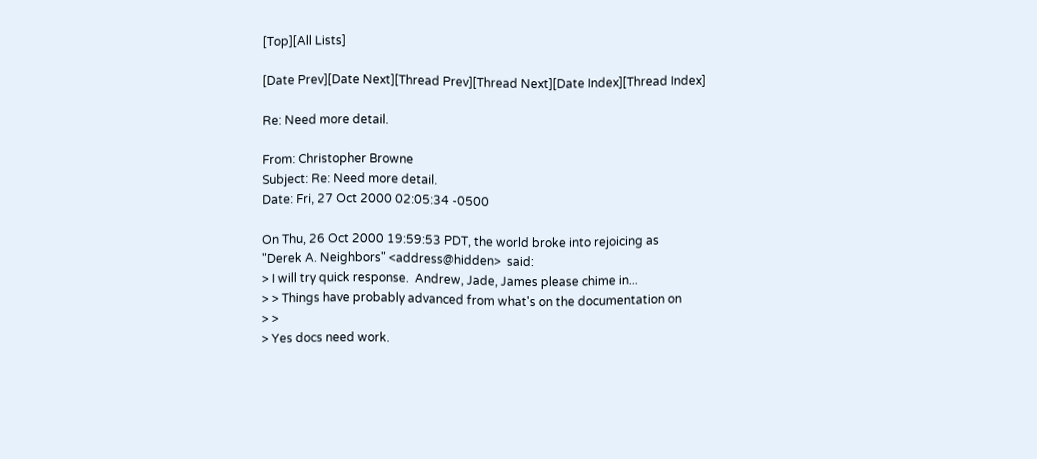[Top][All Lists]

[Date Prev][Date Next][Thread Prev][Thread Next][Date Index][Thread Index]

Re: Need more detail.

From: Christopher Browne
Subject: Re: Need more detail.
Date: Fri, 27 Oct 2000 02:05:34 -0500

On Thu, 26 Oct 2000 19:59:53 PDT, the world broke into rejoicing as
"Derek A. Neighbors" <address@hidden>  said:
> I will try quick response.  Andrew, Jade, James please chime in...
> > Things have probably advanced from what's on the documentation on
> >
> Yes docs need work.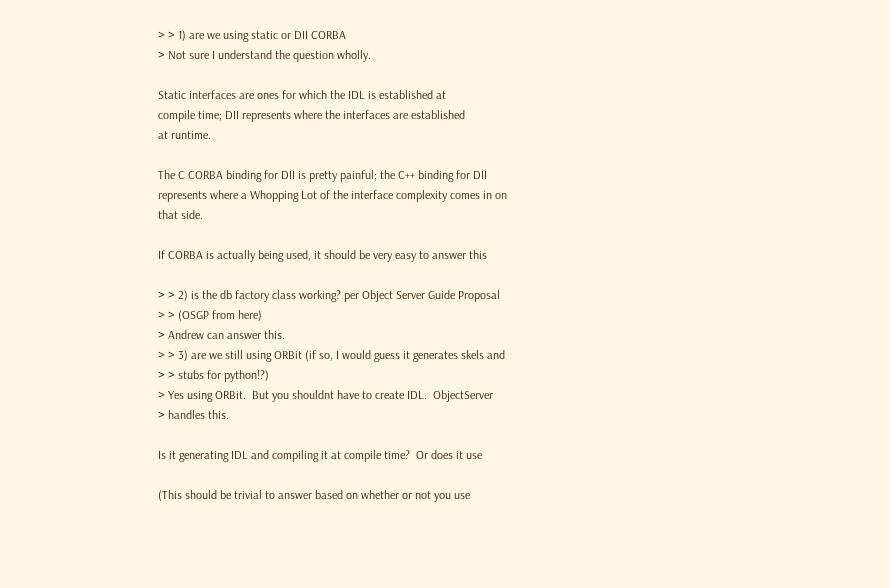> > 1) are we using static or DII CORBA
> Not sure I understand the question wholly.

Static interfaces are ones for which the IDL is established at
compile time; DII represents where the interfaces are established
at runtime.

The C CORBA binding for DII is pretty painful; the C++ binding for DII
represents where a Whopping Lot of the interface complexity comes in on
that side.

If CORBA is actually being used, it should be very easy to answer this

> > 2) is the db factory class working? per Object Server Guide Proposal
> > (OSGP from here)
> Andrew can answer this.
> > 3) are we still using ORBit (if so, I would guess it generates skels and
> > stubs for python!?)
> Yes using ORBit.  But you shouldnt have to create IDL.  ObjectServer
> handles this.

Is it generating IDL and compiling it at compile time?  Or does it use

(This should be trivial to answer based on whether or not you use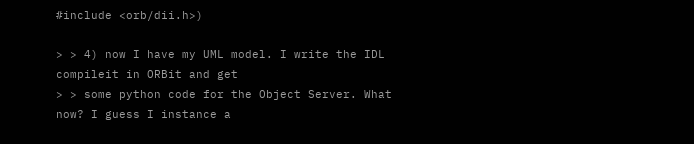#include <orb/dii.h>)

> > 4) now I have my UML model. I write the IDL compileit in ORBit and get
> > some python code for the Object Server. What now? I guess I instance a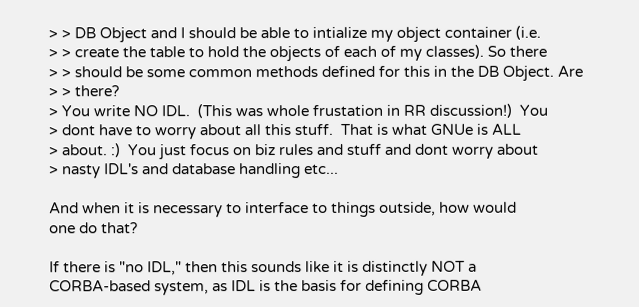> > DB Object and I should be able to intialize my object container (i.e.
> > create the table to hold the objects of each of my classes). So there
> > should be some common methods defined for this in the DB Object. Are
> > there?
> You write NO IDL.  (This was whole frustation in RR discussion!)  You
> dont have to worry about all this stuff.  That is what GNUe is ALL
> about. :)  You just focus on biz rules and stuff and dont worry about
> nasty IDL's and database handling etc...

And when it is necessary to interface to things outside, how would
one do that?

If there is "no IDL," then this sounds like it is distinctly NOT a
CORBA-based system, as IDL is the basis for defining CORBA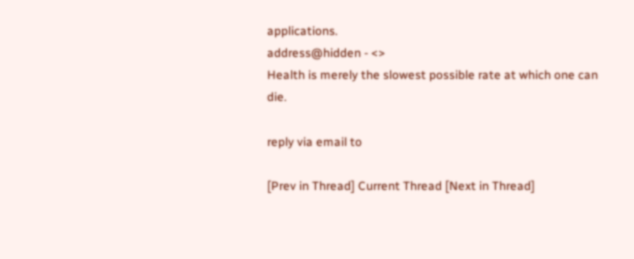applications.
address@hidden - <>
Health is merely the slowest possible rate at which one can die.

reply via email to

[Prev in Thread] Current Thread [Next in Thread]